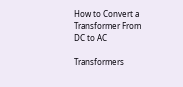How to Convert a Transformer From DC to AC

Transformers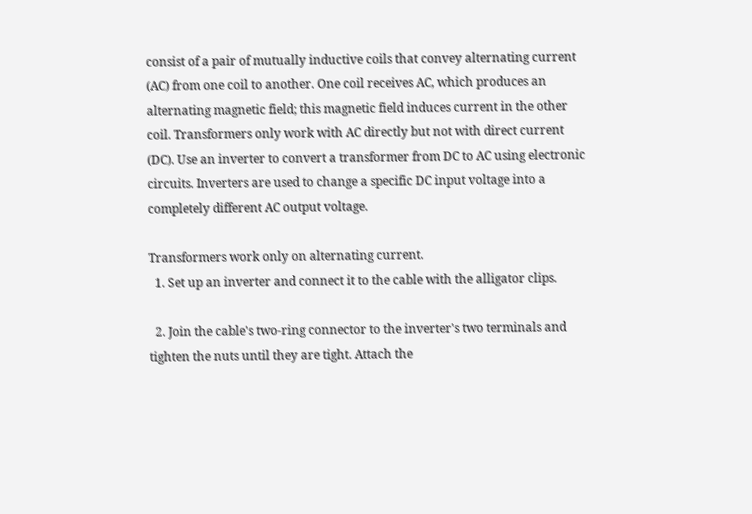consist of a pair of mutually inductive coils that convey alternating current (AC) from one coil to another. One coil receives AC, which produces an alternating magnetic field; this magnetic field induces current in the other coil. Transformers only work with AC directly but not with direct current (DC). Use an inverter to convert a transformer from DC to AC using electronic circuits. Inverters are used to change a specific DC input voltage into a completely different AC output voltage.

Transformers work only on alternating current.
  1. Set up an inverter and connect it to the cable with the alligator clips.

  2. Join the cable's two-ring connector to the inverter's two terminals and tighten the nuts until they are tight. Attach the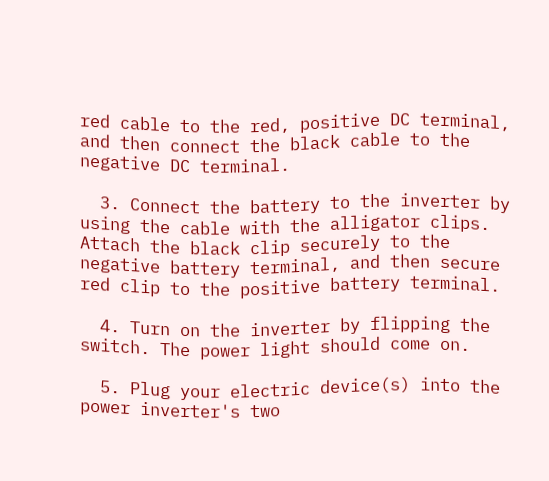red cable to the red, positive DC terminal, and then connect the black cable to the negative DC terminal.

  3. Connect the battery to the inverter by using the cable with the alligator clips. Attach the black clip securely to the negative battery terminal, and then secure red clip to the positive battery terminal.

  4. Turn on the inverter by flipping the switch. The power light should come on.

  5. Plug your electric device(s) into the power inverter's two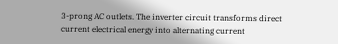3-prong AC outlets. The inverter circuit transforms direct current electrical energy into alternating current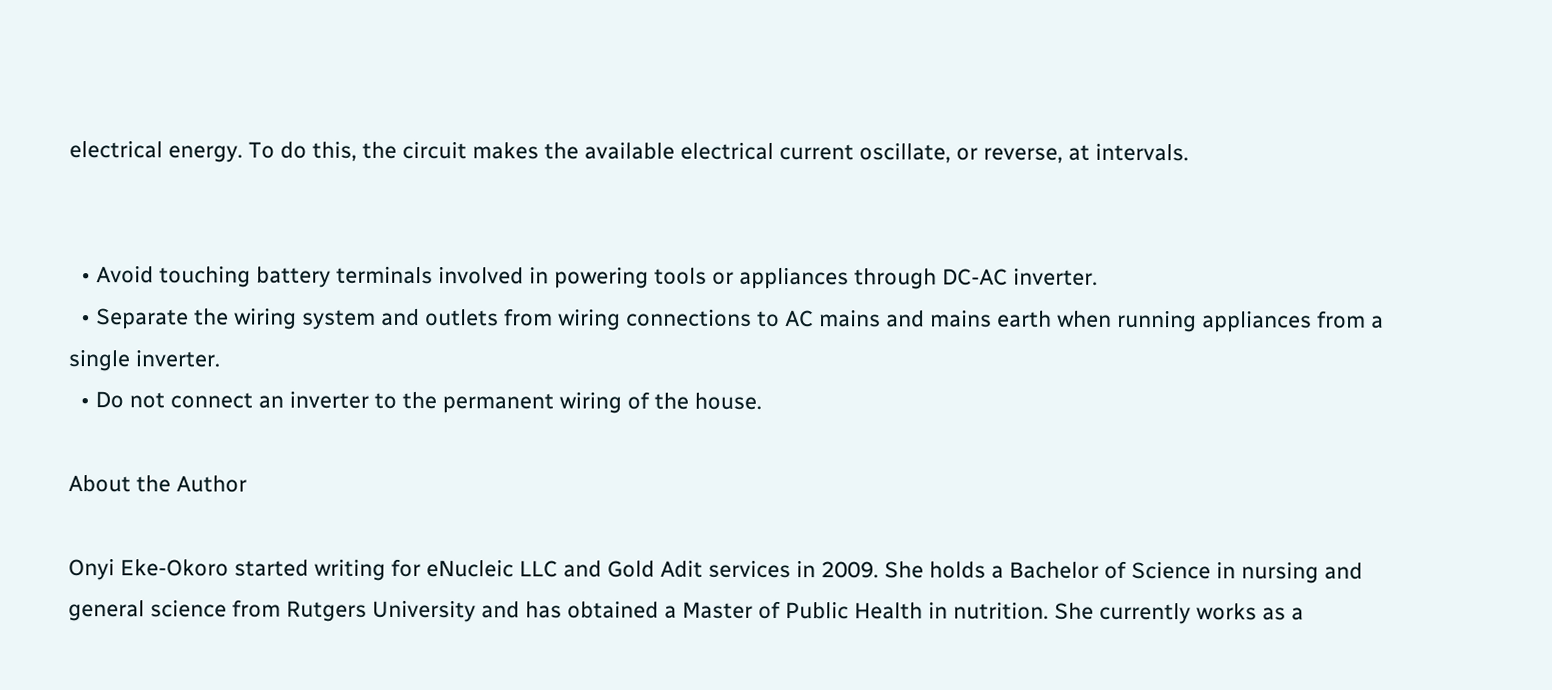electrical energy. To do this, the circuit makes the available electrical current oscillate, or reverse, at intervals.


  • Avoid touching battery terminals involved in powering tools or appliances through DC-AC inverter.
  • Separate the wiring system and outlets from wiring connections to AC mains and mains earth when running appliances from a single inverter.
  • Do not connect an inverter to the permanent wiring of the house.

About the Author

Onyi Eke-Okoro started writing for eNucleic LLC and Gold Adit services in 2009. She holds a Bachelor of Science in nursing and general science from Rutgers University and has obtained a Master of Public Health in nutrition. She currently works as a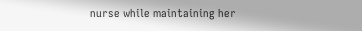nurse while maintaining her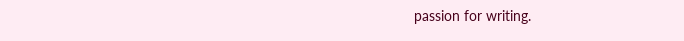passion for writing.